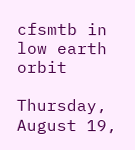cfsmtb in low earth orbit

Thursday, August 19,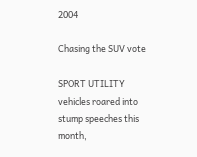2004

Chasing the SUV vote

SPORT UTILITY vehicles roared into stump speeches this month,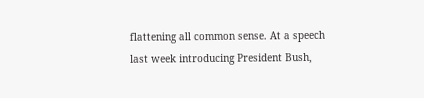flattening all common sense. At a speech last week introducing President Bush,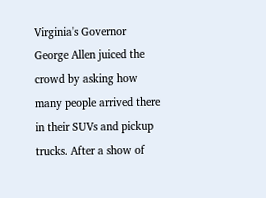Virginia's Governor George Allen juiced the crowd by asking how many people arrived there in their SUVs and pickup trucks. After a show of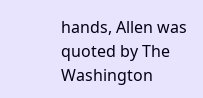hands, Allen was quoted by The Washington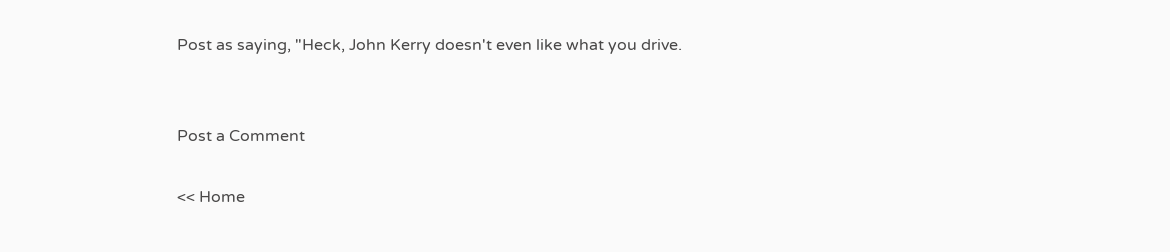Post as saying, "Heck, John Kerry doesn't even like what you drive.


Post a Comment

<< Home